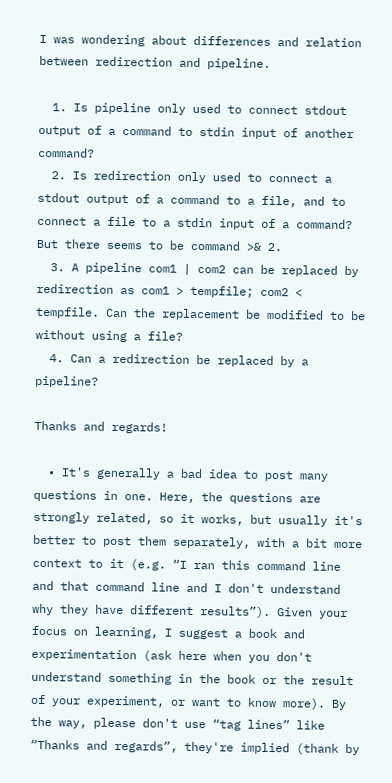I was wondering about differences and relation between redirection and pipeline.

  1. Is pipeline only used to connect stdout output of a command to stdin input of another command?
  2. Is redirection only used to connect a stdout output of a command to a file, and to connect a file to a stdin input of a command? But there seems to be command >& 2.
  3. A pipeline com1 | com2 can be replaced by redirection as com1 > tempfile; com2 < tempfile. Can the replacement be modified to be without using a file?
  4. Can a redirection be replaced by a pipeline?

Thanks and regards!

  • It's generally a bad idea to post many questions in one. Here, the questions are strongly related, so it works, but usually it's better to post them separately, with a bit more context to it (e.g. “I ran this command line and that command line and I don't understand why they have different results”). Given your focus on learning, I suggest a book and experimentation (ask here when you don't understand something in the book or the result of your experiment, or want to know more). By the way, please don't use “tag lines” like “Thanks and regards”, they're implied (thank by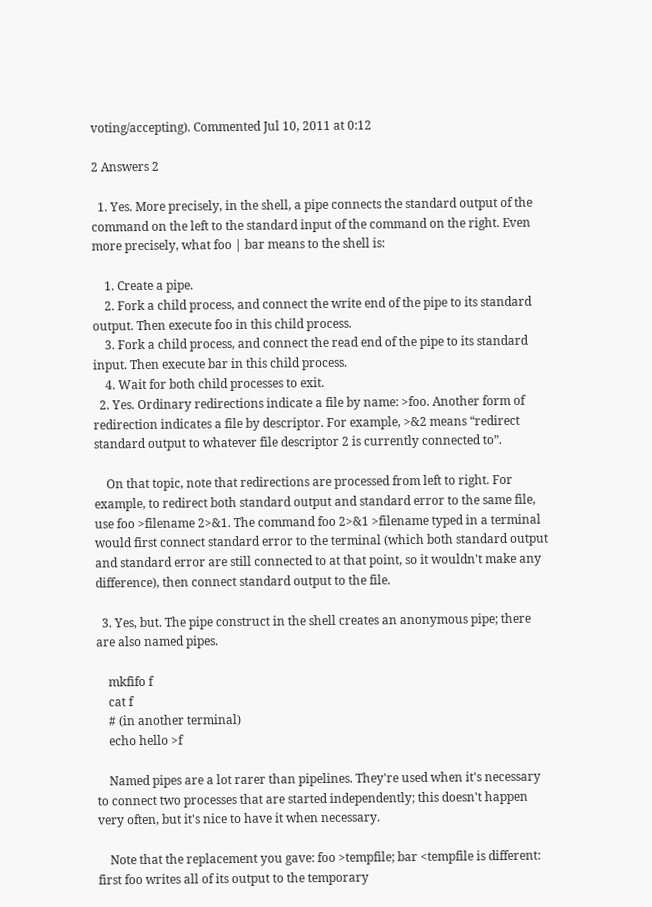voting/accepting). Commented Jul 10, 2011 at 0:12

2 Answers 2

  1. Yes. More precisely, in the shell, a pipe connects the standard output of the command on the left to the standard input of the command on the right. Even more precisely, what foo | bar means to the shell is:

    1. Create a pipe.
    2. Fork a child process, and connect the write end of the pipe to its standard output. Then execute foo in this child process.
    3. Fork a child process, and connect the read end of the pipe to its standard input. Then execute bar in this child process.
    4. Wait for both child processes to exit.
  2. Yes. Ordinary redirections indicate a file by name: >foo. Another form of redirection indicates a file by descriptor. For example, >&2 means “redirect standard output to whatever file descriptor 2 is currently connected to”.

    On that topic, note that redirections are processed from left to right. For example, to redirect both standard output and standard error to the same file, use foo >filename 2>&1. The command foo 2>&1 >filename typed in a terminal would first connect standard error to the terminal (which both standard output and standard error are still connected to at that point, so it wouldn't make any difference), then connect standard output to the file.

  3. Yes, but. The pipe construct in the shell creates an anonymous pipe; there are also named pipes.

    mkfifo f
    cat f
    # (in another terminal)
    echo hello >f

    Named pipes are a lot rarer than pipelines. They're used when it's necessary to connect two processes that are started independently; this doesn't happen very often, but it's nice to have it when necessary.

    Note that the replacement you gave: foo >tempfile; bar <tempfile is different: first foo writes all of its output to the temporary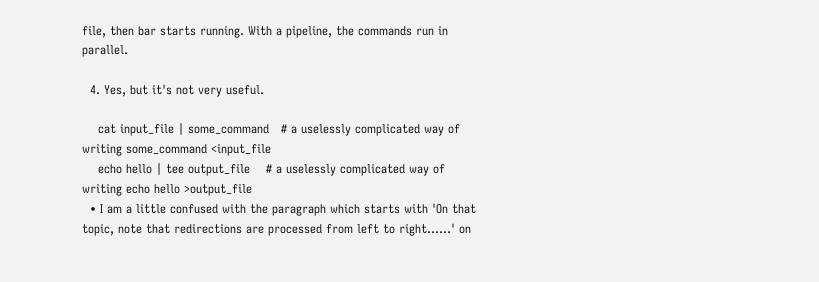file, then bar starts running. With a pipeline, the commands run in parallel.

  4. Yes, but it's not very useful.

    cat input_file | some_command   # a uselessly complicated way of writing some_command <input_file
    echo hello | tee output_file    # a uselessly complicated way of writing echo hello >output_file
  • I am a little confused with the paragraph which starts with 'On that topic, note that redirections are processed from left to right......' on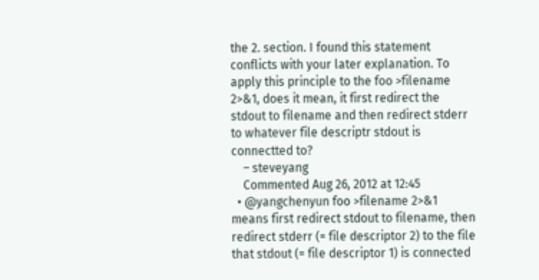the 2. section. I found this statement conflicts with your later explanation. To apply this principle to the foo >filename 2>&1, does it mean, it first redirect the stdout to filename and then redirect stderr to whatever file descriptr stdout is connectted to?
    – steveyang
    Commented Aug 26, 2012 at 12:45
  • @yangchenyun foo >filename 2>&1 means first redirect stdout to filename, then redirect stderr (= file descriptor 2) to the file that stdout (= file descriptor 1) is connected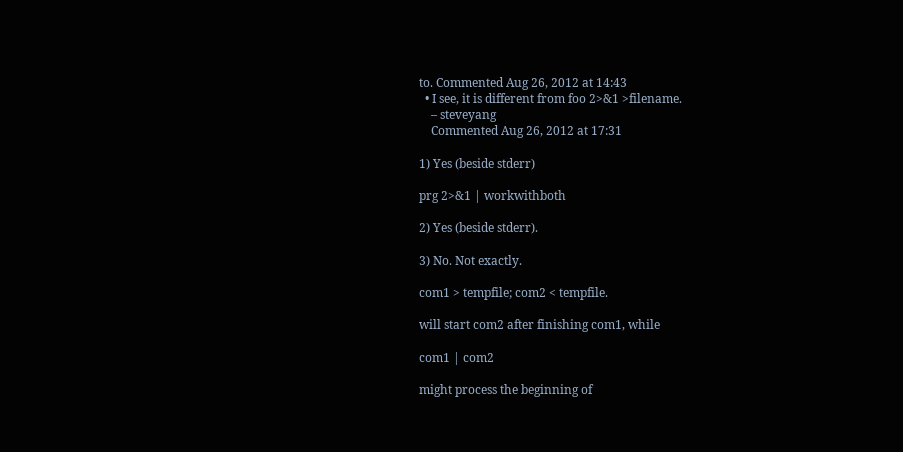to. Commented Aug 26, 2012 at 14:43
  • I see, it is different from foo 2>&1 >filename.
    – steveyang
    Commented Aug 26, 2012 at 17:31

1) Yes (beside stderr)

prg 2>&1 | workwithboth

2) Yes (beside stderr).

3) No. Not exactly.

com1 > tempfile; com2 < tempfile.

will start com2 after finishing com1, while

com1 | com2

might process the beginning of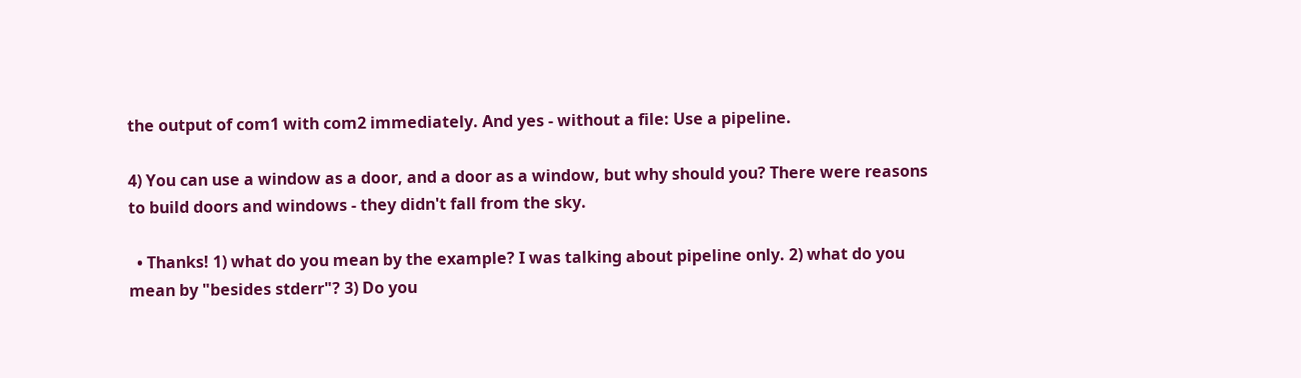the output of com1 with com2 immediately. And yes - without a file: Use a pipeline.

4) You can use a window as a door, and a door as a window, but why should you? There were reasons to build doors and windows - they didn't fall from the sky.

  • Thanks! 1) what do you mean by the example? I was talking about pipeline only. 2) what do you mean by "besides stderr"? 3) Do you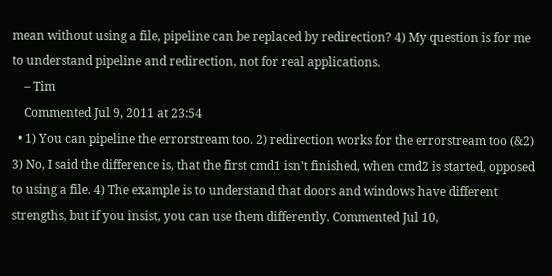mean without using a file, pipeline can be replaced by redirection? 4) My question is for me to understand pipeline and redirection, not for real applications.
    – Tim
    Commented Jul 9, 2011 at 23:54
  • 1) You can pipeline the errorstream too. 2) redirection works for the errorstream too (&2) 3) No, I said the difference is, that the first cmd1 isn't finished, when cmd2 is started, opposed to using a file. 4) The example is to understand that doors and windows have different strengths, but if you insist, you can use them differently. Commented Jul 10,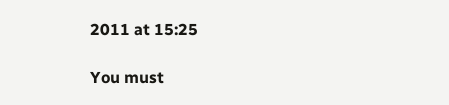2011 at 15:25

You must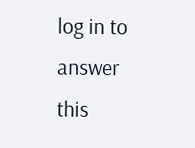log in to answer this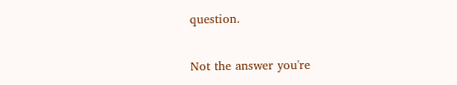question.

Not the answer you're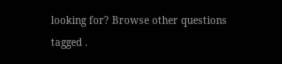looking for? Browse other questions tagged .